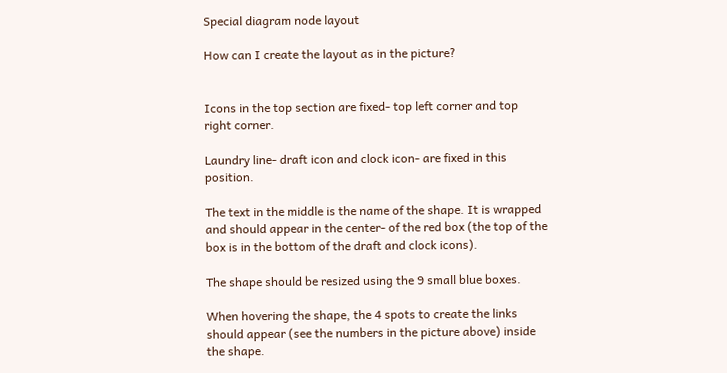Special diagram node layout

How can I create the layout as in the picture?


Icons in the top section are fixed- top left corner and top right corner.

Laundry line- draft icon and clock icon- are fixed in this position.

The text in the middle is the name of the shape. It is wrapped and should appear in the center- of the red box (the top of the box is in the bottom of the draft and clock icons).

The shape should be resized using the 9 small blue boxes.

When hovering the shape, the 4 spots to create the links should appear (see the numbers in the picture above) inside the shape.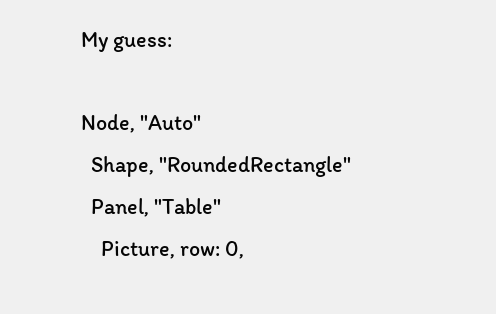My guess:

Node, "Auto"
  Shape, "RoundedRectangle"
  Panel, "Table"
    Picture, row: 0,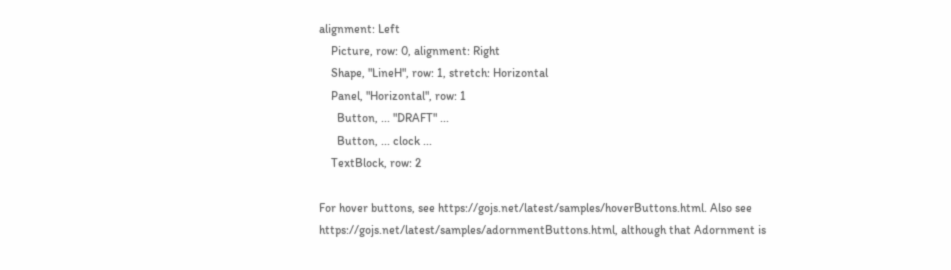alignment: Left
    Picture, row: 0, alignment: Right
    Shape, "LineH", row: 1, stretch: Horizontal
    Panel, "Horizontal", row: 1
      Button, ... "DRAFT" ...
      Button, ... clock ...
    TextBlock, row: 2

For hover buttons, see https://gojs.net/latest/samples/hoverButtons.html. Also see https://gojs.net/latest/samples/adornmentButtons.html, although that Adornment is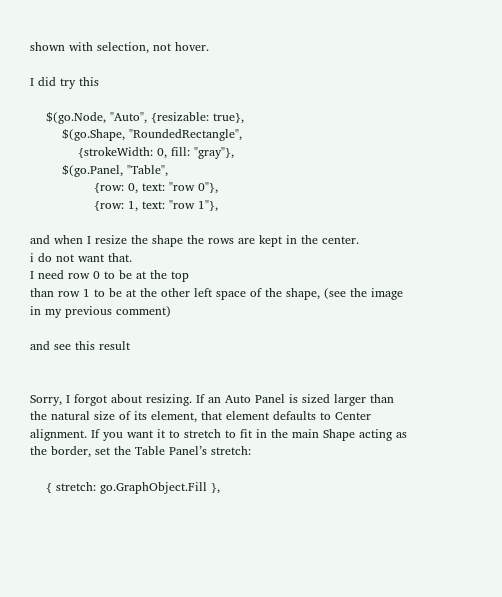shown with selection, not hover.

I did try this

    $(go.Node, "Auto", {resizable: true},
        $(go.Shape, "RoundedRectangle",
            {strokeWidth: 0, fill: "gray"},
        $(go.Panel, "Table",
                {row: 0, text: "row 0"},
                {row: 1, text: "row 1"},

and when I resize the shape the rows are kept in the center.
i do not want that.
I need row 0 to be at the top
than row 1 to be at the other left space of the shape, (see the image in my previous comment)

and see this result


Sorry, I forgot about resizing. If an Auto Panel is sized larger than the natural size of its element, that element defaults to Center alignment. If you want it to stretch to fit in the main Shape acting as the border, set the Table Panel’s stretch:

    { stretch: go.GraphObject.Fill },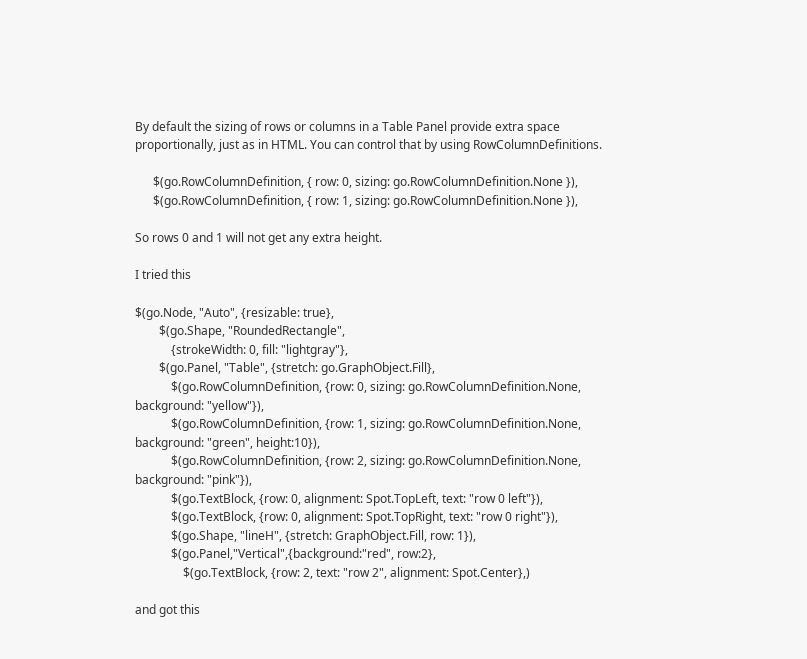By default the sizing of rows or columns in a Table Panel provide extra space proportionally, just as in HTML. You can control that by using RowColumnDefinitions.

      $(go.RowColumnDefinition, { row: 0, sizing: go.RowColumnDefinition.None }),
      $(go.RowColumnDefinition, { row: 1, sizing: go.RowColumnDefinition.None }),

So rows 0 and 1 will not get any extra height.

I tried this

$(go.Node, "Auto", {resizable: true},
        $(go.Shape, "RoundedRectangle",
            {strokeWidth: 0, fill: "lightgray"},
        $(go.Panel, "Table", {stretch: go.GraphObject.Fill},
            $(go.RowColumnDefinition, {row: 0, sizing: go.RowColumnDefinition.None, background: "yellow"}),
            $(go.RowColumnDefinition, {row: 1, sizing: go.RowColumnDefinition.None, background: "green", height:10}),
            $(go.RowColumnDefinition, {row: 2, sizing: go.RowColumnDefinition.None, background: "pink"}),
            $(go.TextBlock, {row: 0, alignment: Spot.TopLeft, text: "row 0 left"}),
            $(go.TextBlock, {row: 0, alignment: Spot.TopRight, text: "row 0 right"}),
            $(go.Shape, "lineH", {stretch: GraphObject.Fill, row: 1}),
            $(go.Panel,"Vertical",{background:"red", row:2},
                $(go.TextBlock, {row: 2, text: "row 2", alignment: Spot.Center},)

and got this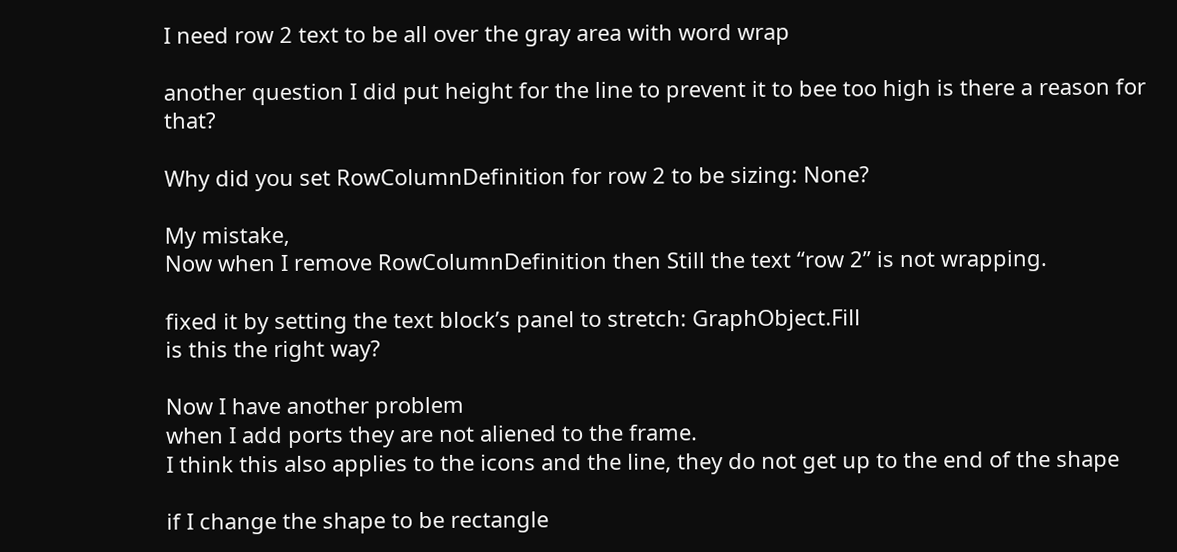I need row 2 text to be all over the gray area with word wrap

another question I did put height for the line to prevent it to bee too high is there a reason for that?

Why did you set RowColumnDefinition for row 2 to be sizing: None?

My mistake,
Now when I remove RowColumnDefinition then Still the text “row 2” is not wrapping.

fixed it by setting the text block’s panel to stretch: GraphObject.Fill
is this the right way?

Now I have another problem
when I add ports they are not aliened to the frame.
I think this also applies to the icons and the line, they do not get up to the end of the shape

if I change the shape to be rectangle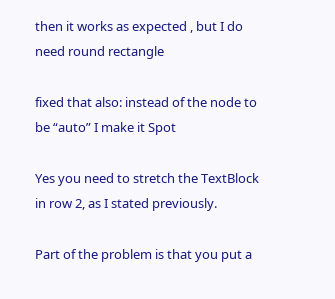then it works as expected , but I do need round rectangle

fixed that also: instead of the node to be “auto” I make it Spot

Yes you need to stretch the TextBlock in row 2, as I stated previously.

Part of the problem is that you put a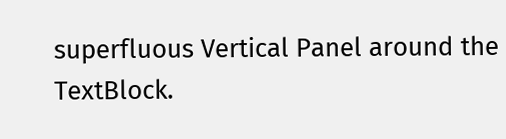superfluous Vertical Panel around the TextBlock.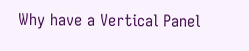Why have a Vertical Panel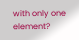with only one element?